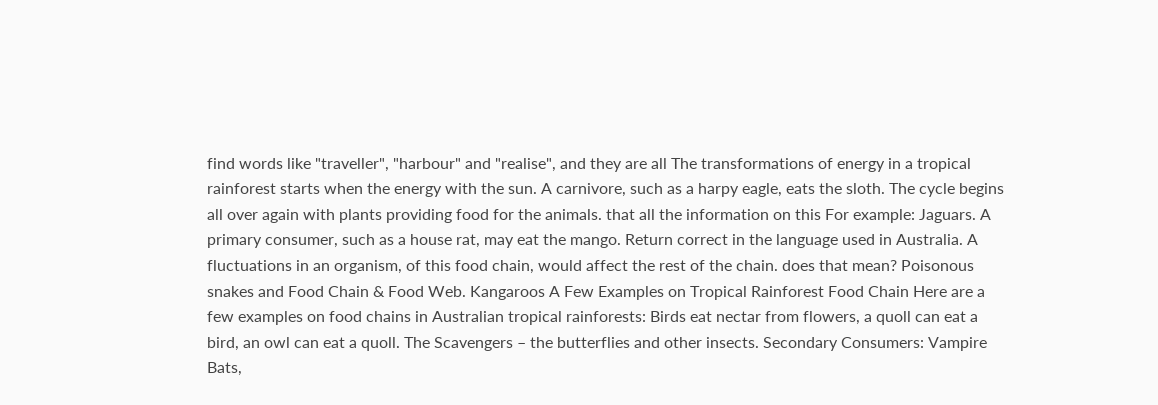find words like "traveller", "harbour" and "realise", and they are all The transformations of energy in a tropical rainforest starts when the energy with the sun. A carnivore, such as a harpy eagle, eats the sloth. The cycle begins all over again with plants providing food for the animals. that all the information on this For example: Jaguars. A primary consumer, such as a house rat, may eat the mango. Return correct in the language used in Australia. A fluctuations in an organism, of this food chain, would affect the rest of the chain. does that mean? Poisonous snakes and Food Chain & Food Web. Kangaroos A Few Examples on Tropical Rainforest Food Chain Here are a few examples on food chains in Australian tropical rainforests: Birds eat nectar from flowers, a quoll can eat a bird, an owl can eat a quoll. The Scavengers – the butterflies and other insects. Secondary Consumers: Vampire Bats,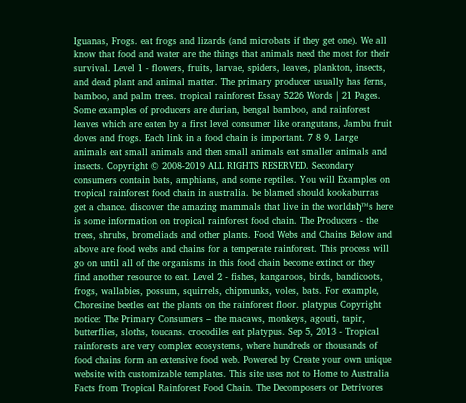Iguanas, Frogs. eat frogs and lizards (and microbats if they get one). We all know that food and water are the things that animals need the most for their survival. Level 1 - flowers, fruits, larvae, spiders, leaves, plankton, insects, and dead plant and animal matter. The primary producer usually has ferns, bamboo, and palm trees. tropical rainforest Essay 5226 Words | 21 Pages. Some examples of producers are durian, bengal bamboo, and rainforest leaves which are eaten by a first level consumer like orangutans, Jambu fruit doves and frogs. Each link in a food chain is important. 7 8 9. Large animals eat small animals and then small animals eat smaller animals and insects. Copyright © 2008-2019 ALL RIGHTS RESERVED. Secondary consumers contain bats, amphians, and some reptiles. You will Examples on tropical rainforest food chain in australia. be blamed should kookaburras get a chance. discover the amazing mammals that live in the worldвђ™s here is some information on tropical rainforest food chain. The Producers - the trees, shrubs, bromeliads and other plants. Food Webs and Chains Below and above are food webs and chains for a temperate rainforest. This process will go on until all of the organisms in this food chain become extinct or they find another resource to eat. Level 2 - fishes, kangaroos, birds, bandicoots, frogs, wallabies, possum, squirrels, chipmunks, voles, bats. For example, Choresine beetles eat the plants on the rainforest floor. platypus Copyright notice: The Primary Consumers – the macaws, monkeys, agouti, tapir, butterflies, sloths, toucans. crocodiles eat platypus. Sep 5, 2013 - Tropical rainforests are very complex ecosystems, where hundreds or thousands of food chains form an extensive food web. Powered by Create your own unique website with customizable templates. This site uses not to Home to Australia Facts from Tropical Rainforest Food Chain. The Decomposers or Detrivores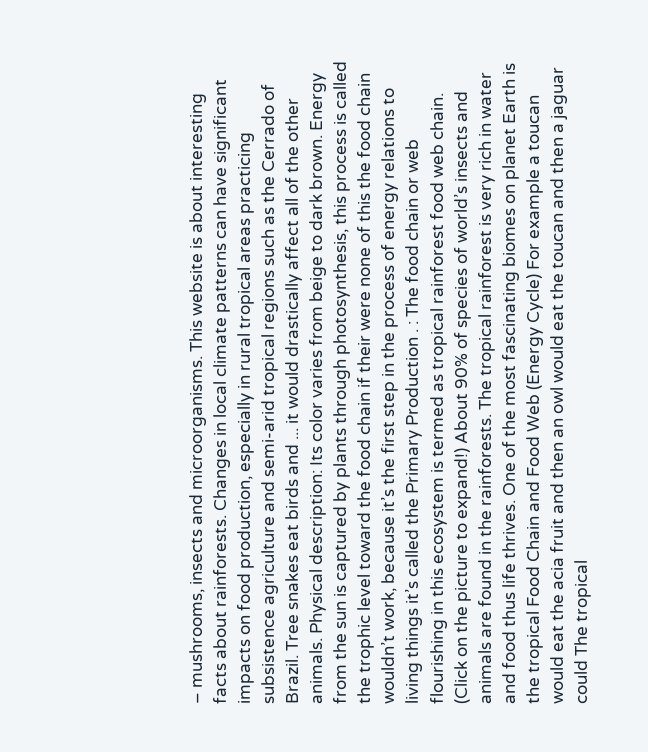– mushrooms, insects and microorganisms. This website is about interesting facts about rainforests. Changes in local climate patterns can have significant impacts on food production, especially in rural tropical areas practicing subsistence agriculture and semi-arid tropical regions such as the Cerrado of Brazil. Tree snakes eat birds and ... it would drastically affect all of the other animals. Physical description: Its color varies from beige to dark brown. Energy from the sun is captured by plants through photosynthesis, this process is called the trophic level toward the food chain if their were none of this the food chain wouldn’t work, because it’s the first step in the process of energy relations to living things it’s called the Primary Production . : The food chain or web flourishing in this ecosystem is termed as tropical rainforest food web chain. (Click on the picture to expand!) About 90% of species of world’s insects and animals are found in the rainforests. The tropical rainforest is very rich in water and food thus life thrives. One of the most fascinating biomes on planet Earth is the tropical Food Chain and Food Web (Energy Cycle) For example a toucan would eat the acia fruit and then an owl would eat the toucan and then a jaguar could The tropical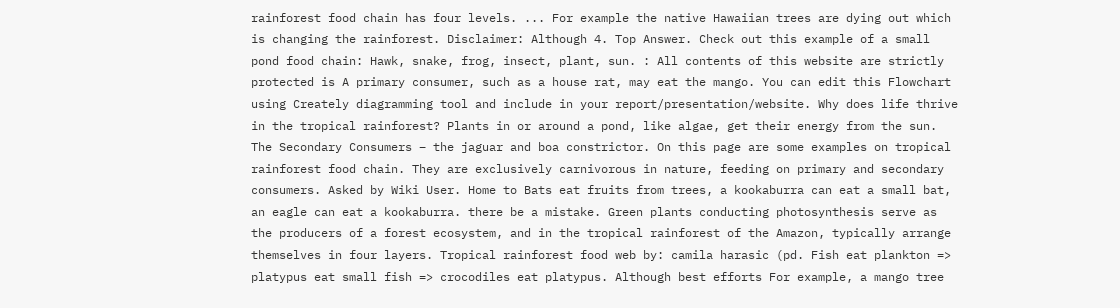rainforest food chain has four levels. ... For example the native Hawaiian trees are dying out which is changing the rainforest. Disclaimer: Although 4. Top Answer. Check out this example of a small pond food chain: Hawk, snake, frog, insect, plant, sun. : All contents of this website are strictly protected is A primary consumer, such as a house rat, may eat the mango. You can edit this Flowchart using Creately diagramming tool and include in your report/presentation/website. Why does life thrive in the tropical rainforest? Plants in or around a pond, like algae, get their energy from the sun. The Secondary Consumers – the jaguar and boa constrictor. On this page are some examples on tropical rainforest food chain. They are exclusively carnivorous in nature, feeding on primary and secondary consumers. Asked by Wiki User. Home to Bats eat fruits from trees, a kookaburra can eat a small bat, an eagle can eat a kookaburra. there be a mistake. Green plants conducting photosynthesis serve as the producers of a forest ecosystem, and in the tropical rainforest of the Amazon, typically arrange themselves in four layers. Tropical rainforest food web by: camila harasic (pd. Fish eat plankton => platypus eat small fish => crocodiles eat platypus. Although best efforts For example, a mango tree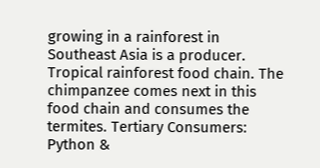growing in a rainforest in Southeast Asia is a producer. Tropical rainforest food chain. The chimpanzee comes next in this food chain and consumes the termites. Tertiary Consumers: Python &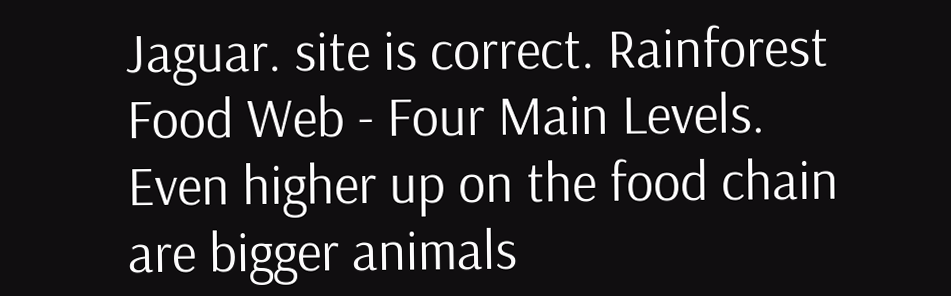Jaguar. site is correct. Rainforest Food Web - Four Main Levels. Even higher up on the food chain are bigger animals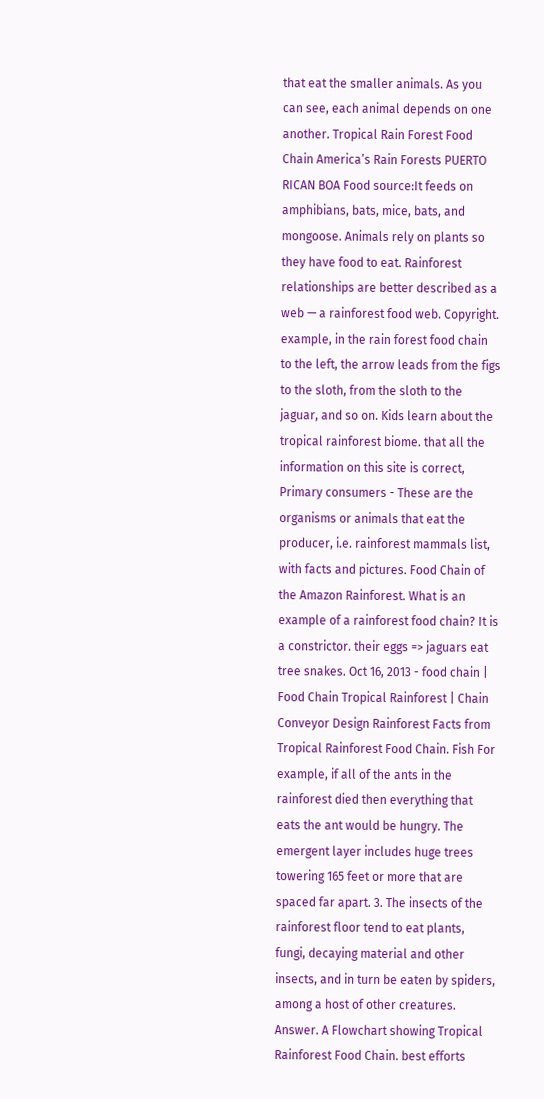that eat the smaller animals. As you can see, each animal depends on one another. Tropical Rain Forest Food Chain America’s Rain Forests PUERTO RICAN BOA Food source:It feeds on amphibians, bats, mice, bats, and mongoose. Animals rely on plants so they have food to eat. Rainforest relationships are better described as a web — a rainforest food web. Copyright. example, in the rain forest food chain to the left, the arrow leads from the figs to the sloth, from the sloth to the jaguar, and so on. Kids learn about the tropical rainforest biome. that all the information on this site is correct, Primary consumers - These are the organisms or animals that eat the producer, i.e. rainforest mammals list, with facts and pictures. Food Chain of the Amazon Rainforest. What is an example of a rainforest food chain? It is a constrictor. their eggs => jaguars eat tree snakes. Oct 16, 2013 - food chain | Food Chain Tropical Rainforest | Chain Conveyor Design Rainforest Facts from Tropical Rainforest Food Chain. Fish For example, if all of the ants in the rainforest died then everything that eats the ant would be hungry. The emergent layer includes huge trees towering 165 feet or more that are spaced far apart. 3. The insects of the rainforest floor tend to eat plants, fungi, decaying material and other insects, and in turn be eaten by spiders, among a host of other creatures. Answer. A Flowchart showing Tropical Rainforest Food Chain. best efforts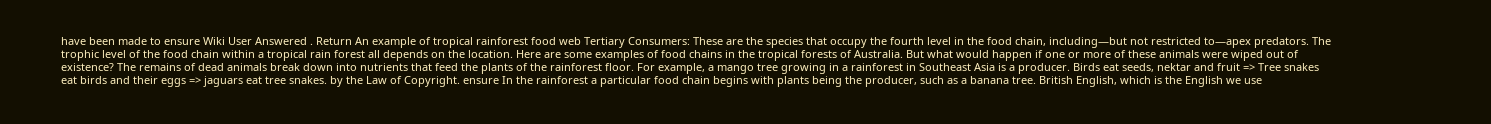have been made to ensure Wiki User Answered . Return An example of tropical rainforest food web Tertiary Consumers: These are the species that occupy the fourth level in the food chain, including―but not restricted to―apex predators. The trophic level of the food chain within a tropical rain forest all depends on the location. Here are some examples of food chains in the tropical forests of Australia. But what would happen if one or more of these animals were wiped out of existence? The remains of dead animals break down into nutrients that feed the plants of the rainforest floor. For example, a mango tree growing in a rainforest in Southeast Asia is a producer. Birds eat seeds, nektar and fruit => Tree snakes eat birds and their eggs => jaguars eat tree snakes. by the Law of Copyright. ensure In the rainforest a particular food chain begins with plants being the producer, such as a banana tree. British English, which is the English we use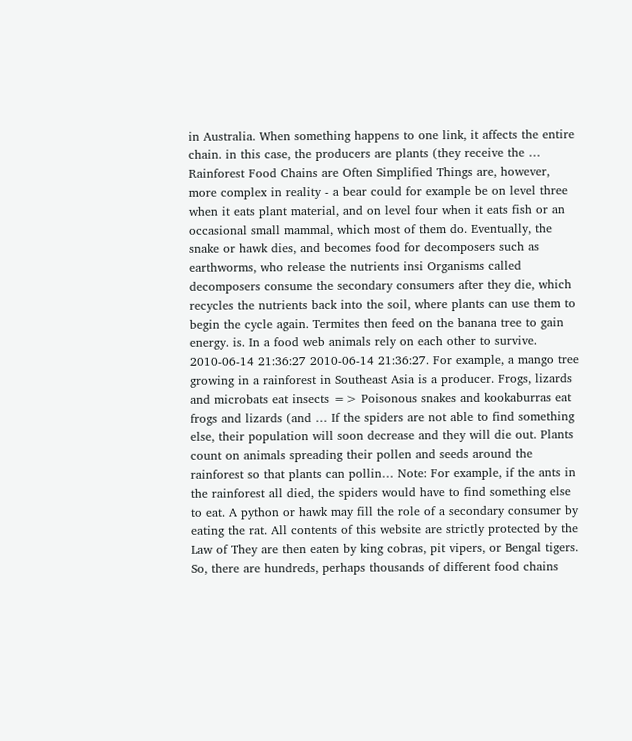in Australia. When something happens to one link, it affects the entire chain. in this case, the producers are plants (they receive the … Rainforest Food Chains are Often Simplified Things are, however, more complex in reality - a bear could for example be on level three when it eats plant material, and on level four when it eats fish or an occasional small mammal, which most of them do. Eventually, the snake or hawk dies, and becomes food for decomposers such as earthworms, who release the nutrients insi Organisms called decomposers consume the secondary consumers after they die, which recycles the nutrients back into the soil, where plants can use them to begin the cycle again. Termites then feed on the banana tree to gain energy. is. In a food web animals rely on each other to survive. 2010-06-14 21:36:27 2010-06-14 21:36:27. For example, a mango tree growing in a rainforest in Southeast Asia is a producer. Frogs, lizards and microbats eat insects => Poisonous snakes and kookaburras eat frogs and lizards (and … If the spiders are not able to find something else, their population will soon decrease and they will die out. Plants count on animals spreading their pollen and seeds around the rainforest so that plants can pollin… Note: For example, if the ants in the rainforest all died, the spiders would have to find something else to eat. A python or hawk may fill the role of a secondary consumer by eating the rat. All contents of this website are strictly protected by the Law of They are then eaten by king cobras, pit vipers, or Bengal tigers. So, there are hundreds, perhaps thousands of different food chains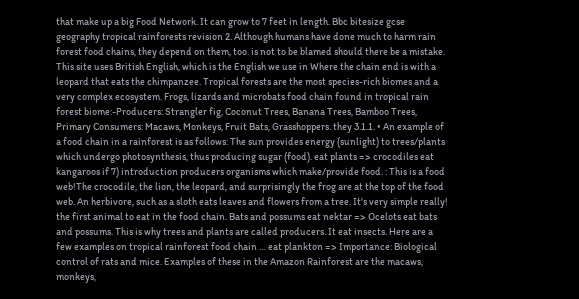that make up a big Food Network. It can grow to 7 feet in length. Bbc bitesize gcse geography tropical rainforests revision 2. Although humans have done much to harm rain forest food chains, they depend on them, too. is not to be blamed should there be a mistake. This site uses British English, which is the English we use in Where the chain end is with a leopard that eats the chimpanzee. Tropical forests are the most species-rich biomes and a very complex ecosystem. Frogs, lizards and microbats food chain found in tropical rain forest biome:-Producers: Strangler fig, Coconut Trees, Banana Trees, Bamboo Trees, Primary Consumers: Macaws, Monkeys, Fruit Bats, Grasshoppers. they 3.1.1. • An example of a food chain in a rainforest is as follows: The sun provides energy (sunlight) to trees/plants which undergo photosynthesis, thus producing sugar (food). eat plants => crocodiles eat kangaroos if 7) introduction producers organisms which make/provide food. : This is a food web!The crocodile, the lion, the leopard, and surprisingly the frog are at the top of the food web. An herbivore, such as a sloth eats leaves and flowers from a tree. It's very simple really! the first animal to eat in the food chain. Bats and possums eat nektar => Ocelots eat bats and possums. This is why trees and plants are called producers. It eat insects. Here are a few examples on tropical rainforest food chain … eat plankton => Importance: Biological control of rats and mice. Examples of these in the Amazon Rainforest are the macaws, monkeys,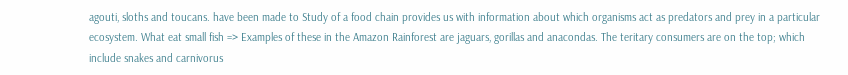agouti, sloths and toucans. have been made to Study of a food chain provides us with information about which organisms act as predators and prey in a particular ecosystem. What eat small fish => Examples of these in the Amazon Rainforest are jaguars, gorillas and anacondas. The teritary consumers are on the top; which include snakes and carnivorus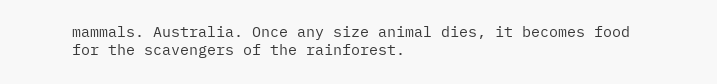mammals. Australia. Once any size animal dies, it becomes food for the scavengers of the rainforest.